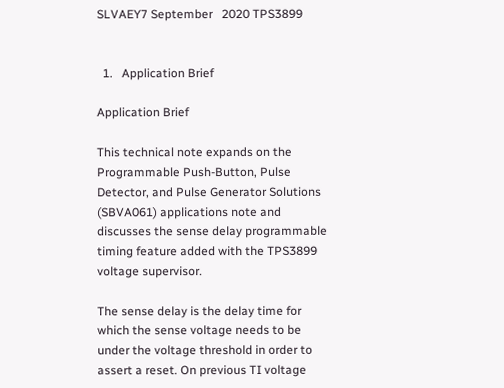SLVAEY7 September   2020 TPS3899


  1.   Application Brief

Application Brief

This technical note expands on the Programmable Push-Button, Pulse Detector, and Pulse Generator Solutions (SBVA061) applications note and discusses the sense delay programmable timing feature added with the TPS3899 voltage supervisor.

The sense delay is the delay time for which the sense voltage needs to be under the voltage threshold in order to assert a reset. On previous TI voltage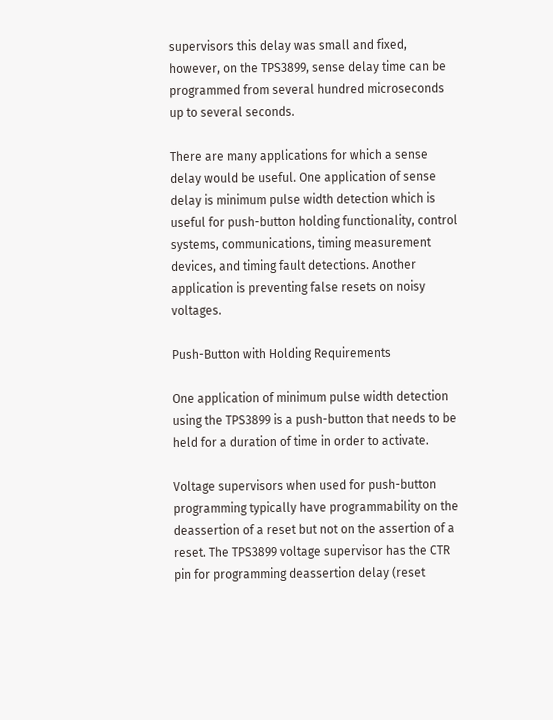supervisors this delay was small and fixed, however, on the TPS3899, sense delay time can be programmed from several hundred microseconds up to several seconds.

There are many applications for which a sense delay would be useful. One application of sense delay is minimum pulse width detection which is useful for push-button holding functionality, control systems, communications, timing measurement devices, and timing fault detections. Another application is preventing false resets on noisy voltages.

Push-Button with Holding Requirements

One application of minimum pulse width detection using the TPS3899 is a push-button that needs to be held for a duration of time in order to activate.

Voltage supervisors when used for push-button programming typically have programmability on the deassertion of a reset but not on the assertion of a reset. The TPS3899 voltage supervisor has the CTR pin for programming deassertion delay (reset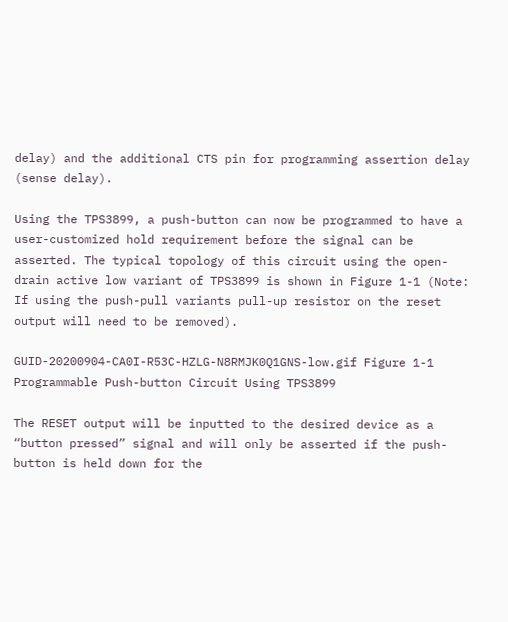delay) and the additional CTS pin for programming assertion delay (sense delay).

Using the TPS3899, a push-button can now be programmed to have a user-customized hold requirement before the signal can be asserted. The typical topology of this circuit using the open-drain active low variant of TPS3899 is shown in Figure 1-1 (Note: If using the push-pull variants pull-up resistor on the reset output will need to be removed).

GUID-20200904-CA0I-R53C-HZLG-N8RMJK0Q1GNS-low.gif Figure 1-1 Programmable Push-button Circuit Using TPS3899

The RESET output will be inputted to the desired device as a “button pressed” signal and will only be asserted if the push-button is held down for the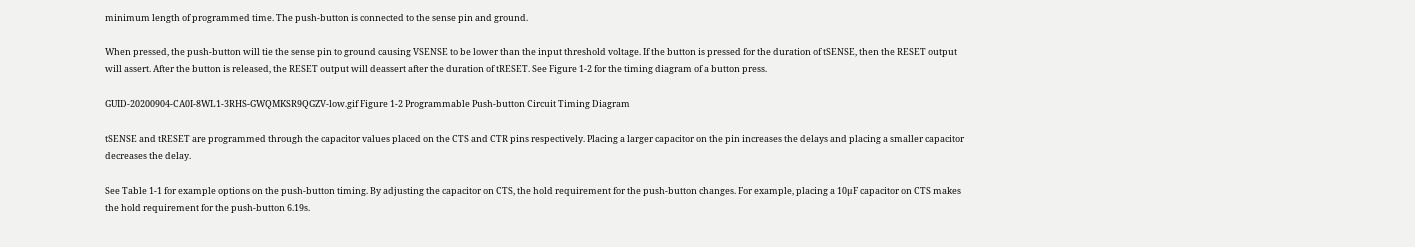minimum length of programmed time. The push-button is connected to the sense pin and ground.

When pressed, the push-button will tie the sense pin to ground causing VSENSE to be lower than the input threshold voltage. If the button is pressed for the duration of tSENSE, then the RESET output will assert. After the button is released, the RESET output will deassert after the duration of tRESET. See Figure 1-2 for the timing diagram of a button press.

GUID-20200904-CA0I-8WL1-3RHS-GWQMKSR9QGZV-low.gif Figure 1-2 Programmable Push-button Circuit Timing Diagram

tSENSE and tRESET are programmed through the capacitor values placed on the CTS and CTR pins respectively. Placing a larger capacitor on the pin increases the delays and placing a smaller capacitor decreases the delay.

See Table 1-1 for example options on the push-button timing. By adjusting the capacitor on CTS, the hold requirement for the push-button changes. For example, placing a 10µF capacitor on CTS makes the hold requirement for the push-button 6.19s.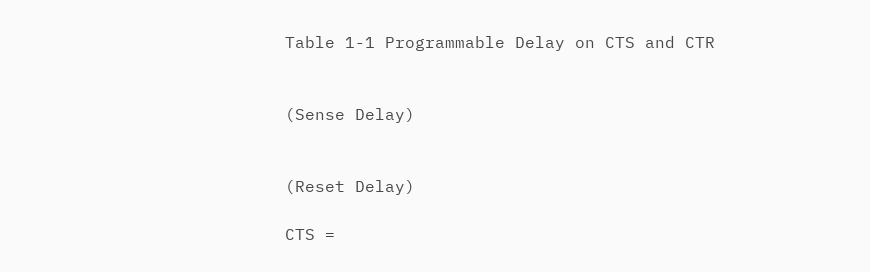Table 1-1 Programmable Delay on CTS and CTR


(Sense Delay)


(Reset Delay)

CTS =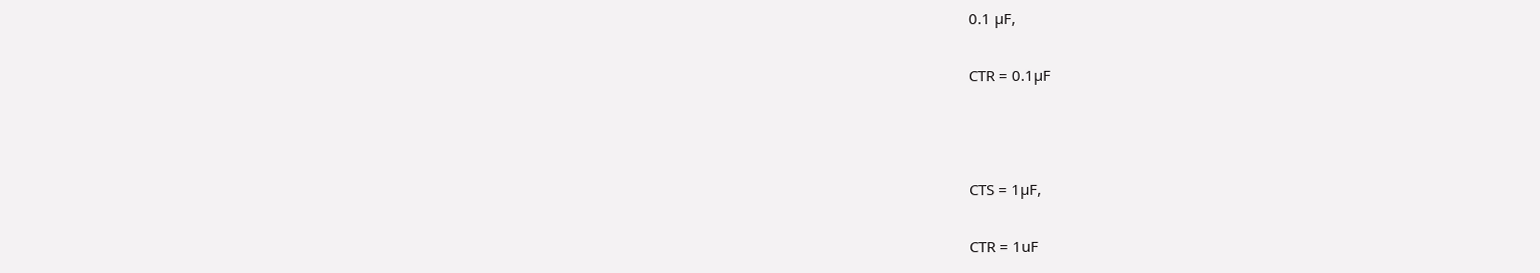0.1 µF,

CTR = 0.1µF



CTS = 1µF,

CTR = 1uF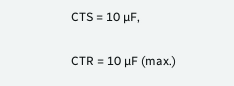CTS = 10 µF,

CTR = 10 µF (max.)